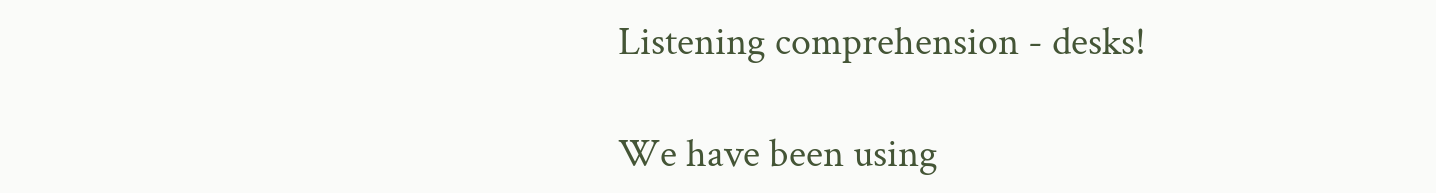Listening comprehension - desks!

We have been using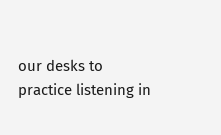our desks to practice listening in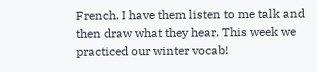French. I have them listen to me talk and then draw what they hear. This week we practiced our winter vocab!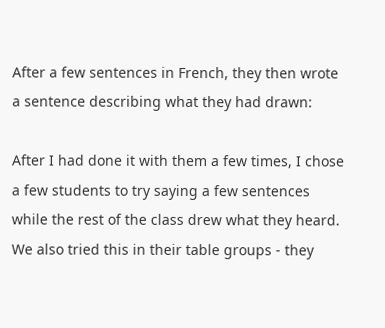After a few sentences in French, they then wrote a sentence describing what they had drawn:

After I had done it with them a few times, I chose a few students to try saying a few sentences while the rest of the class drew what they heard. We also tried this in their table groups - they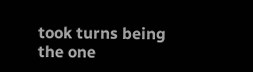took turns being the one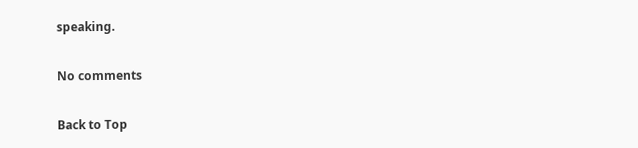speaking.

No comments

Back to Top